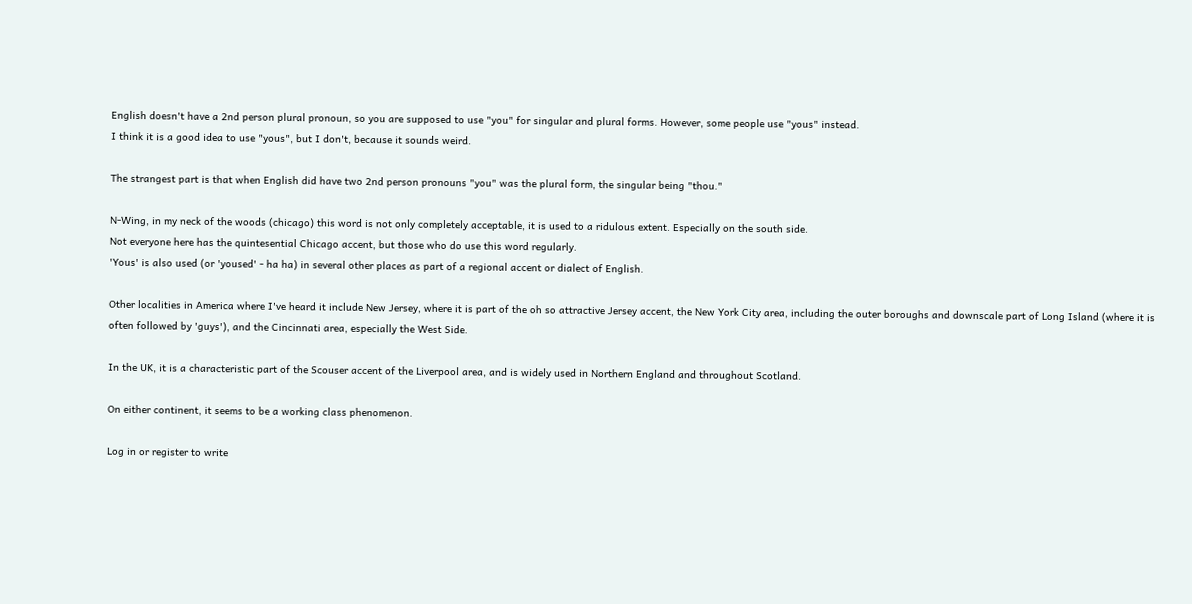English doesn't have a 2nd person plural pronoun, so you are supposed to use "you" for singular and plural forms. However, some people use "yous" instead.
I think it is a good idea to use "yous", but I don't, because it sounds weird.

The strangest part is that when English did have two 2nd person pronouns "you" was the plural form, the singular being "thou."

N-Wing, in my neck of the woods (chicago) this word is not only completely acceptable, it is used to a ridulous extent. Especially on the south side.
Not everyone here has the quintesential Chicago accent, but those who do use this word regularly.
'Yous' is also used (or 'yoused' - ha ha) in several other places as part of a regional accent or dialect of English.

Other localities in America where I've heard it include New Jersey, where it is part of the oh so attractive Jersey accent, the New York City area, including the outer boroughs and downscale part of Long Island (where it is often followed by 'guys'), and the Cincinnati area, especially the West Side.

In the UK, it is a characteristic part of the Scouser accent of the Liverpool area, and is widely used in Northern England and throughout Scotland.

On either continent, it seems to be a working class phenomenon.

Log in or register to write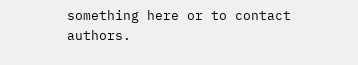something here or to contact authors.